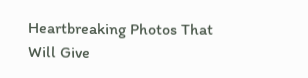Heartbreaking Photos That Will Give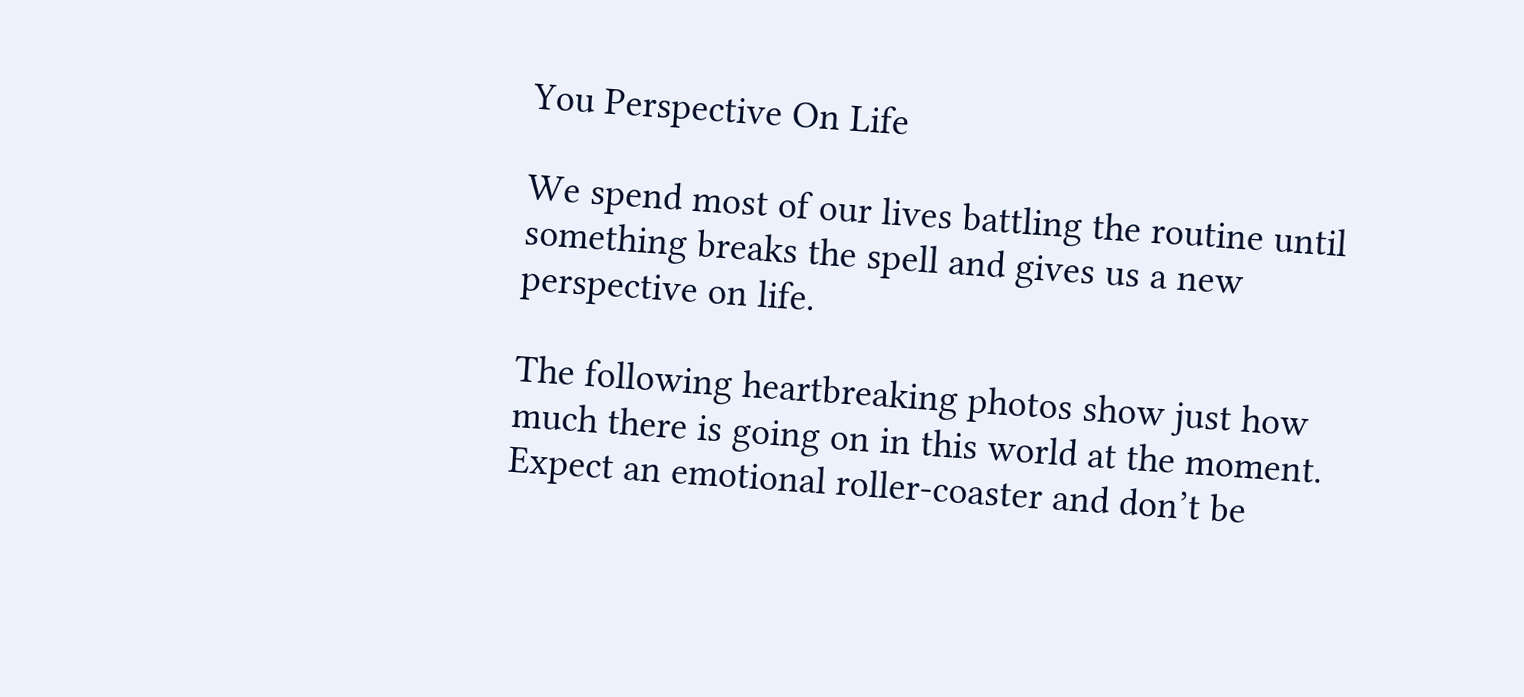You Perspective On Life

We spend most of our lives battling the routine until something breaks the spell and gives us a new perspective on life.

The following heartbreaking photos show just how much there is going on in this world at the moment. Expect an emotional roller-coaster and don’t be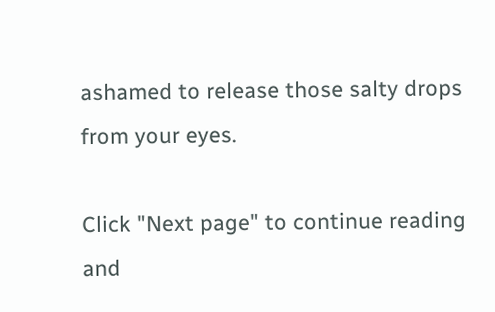ashamed to release those salty drops from your eyes.

Click "Next page" to continue reading and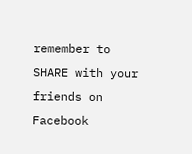remember to SHARE with your friends on Facebook